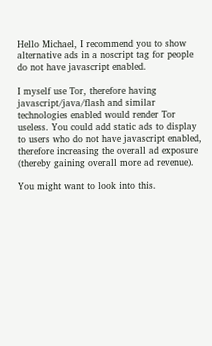Hello Michael, I recommend you to show alternative ads in a noscript tag for people do not have javascript enabled.

I myself use Tor, therefore having javascript/java/flash and similar technologies enabled would render Tor useless. You could add static ads to display to users who do not have javascript enabled, therefore increasing the overall ad exposure (thereby gaining overall more ad revenue).

You might want to look into this.